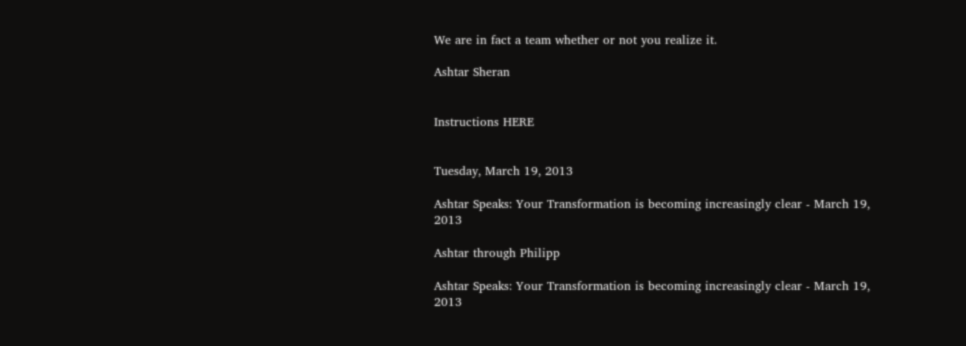We are in fact a team whether or not you realize it.

Ashtar Sheran


Instructions HERE


Tuesday, March 19, 2013

Ashtar Speaks: Your Transformation is becoming increasingly clear - March 19, 2013

Ashtar through Philipp

Ashtar Speaks: Your Transformation is becoming increasingly clear - March 19, 2013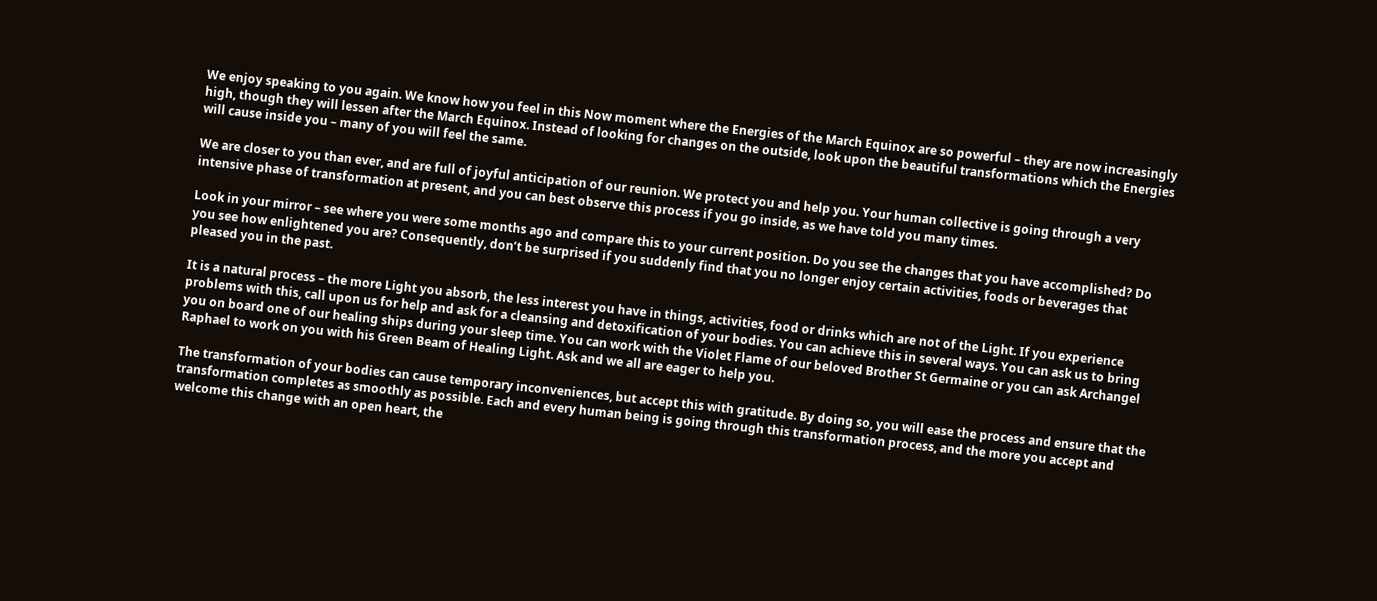We enjoy speaking to you again. We know how you feel in this Now moment where the Energies of the March Equinox are so powerful – they are now increasingly high, though they will lessen after the March Equinox. Instead of looking for changes on the outside, look upon the beautiful transformations which the Energies will cause inside you – many of you will feel the same.

We are closer to you than ever, and are full of joyful anticipation of our reunion. We protect you and help you. Your human collective is going through a very intensive phase of transformation at present, and you can best observe this process if you go inside, as we have told you many times.

Look in your mirror – see where you were some months ago and compare this to your current position. Do you see the changes that you have accomplished? Do you see how enlightened you are? Consequently, don’t be surprised if you suddenly find that you no longer enjoy certain activities, foods or beverages that pleased you in the past.

It is a natural process – the more Light you absorb, the less interest you have in things, activities, food or drinks which are not of the Light. If you experience problems with this, call upon us for help and ask for a cleansing and detoxification of your bodies. You can achieve this in several ways. You can ask us to bring you on board one of our healing ships during your sleep time. You can work with the Violet Flame of our beloved Brother St Germaine or you can ask Archangel Raphael to work on you with his Green Beam of Healing Light. Ask and we all are eager to help you.

The transformation of your bodies can cause temporary inconveniences, but accept this with gratitude. By doing so, you will ease the process and ensure that the transformation completes as smoothly as possible. Each and every human being is going through this transformation process, and the more you accept and welcome this change with an open heart, the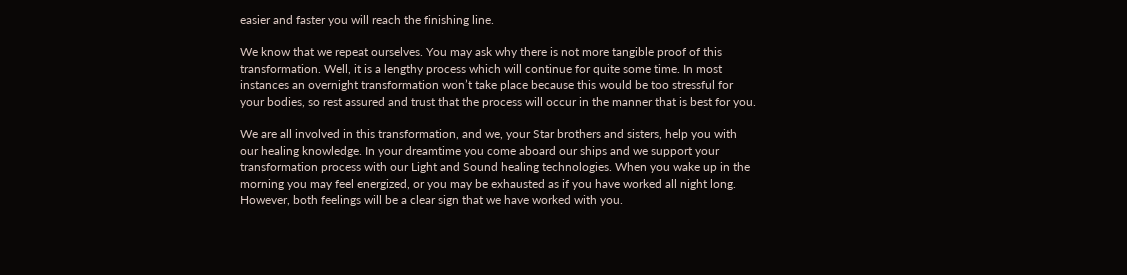easier and faster you will reach the finishing line.

We know that we repeat ourselves. You may ask why there is not more tangible proof of this transformation. Well, it is a lengthy process which will continue for quite some time. In most instances an overnight transformation won’t take place because this would be too stressful for your bodies, so rest assured and trust that the process will occur in the manner that is best for you.

We are all involved in this transformation, and we, your Star brothers and sisters, help you with our healing knowledge. In your dreamtime you come aboard our ships and we support your transformation process with our Light and Sound healing technologies. When you wake up in the morning you may feel energized, or you may be exhausted as if you have worked all night long. However, both feelings will be a clear sign that we have worked with you.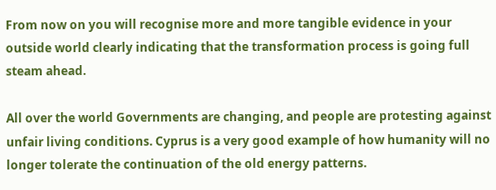From now on you will recognise more and more tangible evidence in your outside world clearly indicating that the transformation process is going full steam ahead.

All over the world Governments are changing, and people are protesting against unfair living conditions. Cyprus is a very good example of how humanity will no longer tolerate the continuation of the old energy patterns.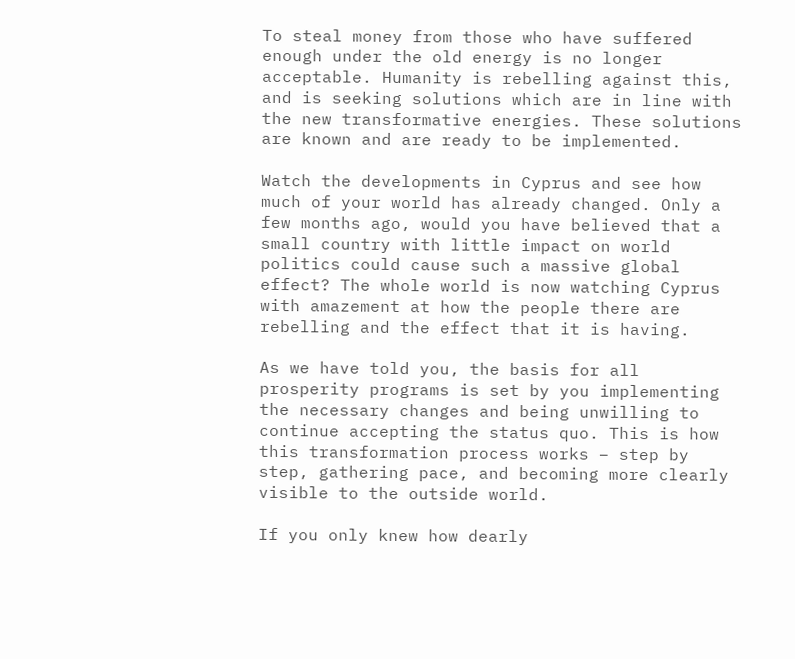To steal money from those who have suffered enough under the old energy is no longer  acceptable. Humanity is rebelling against this, and is seeking solutions which are in line with the new transformative energies. These solutions are known and are ready to be implemented.

Watch the developments in Cyprus and see how much of your world has already changed. Only a few months ago, would you have believed that a small country with little impact on world politics could cause such a massive global effect? The whole world is now watching Cyprus with amazement at how the people there are rebelling and the effect that it is having.

As we have told you, the basis for all prosperity programs is set by you implementing the necessary changes and being unwilling to continue accepting the status quo. This is how this transformation process works – step by step, gathering pace, and becoming more clearly visible to the outside world.

If you only knew how dearly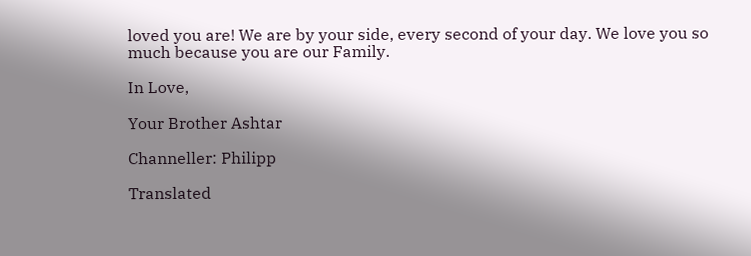loved you are! We are by your side, every second of your day. We love you so much because you are our Family.

In Love,

Your Brother Ashtar

Channeller: Philipp

Translated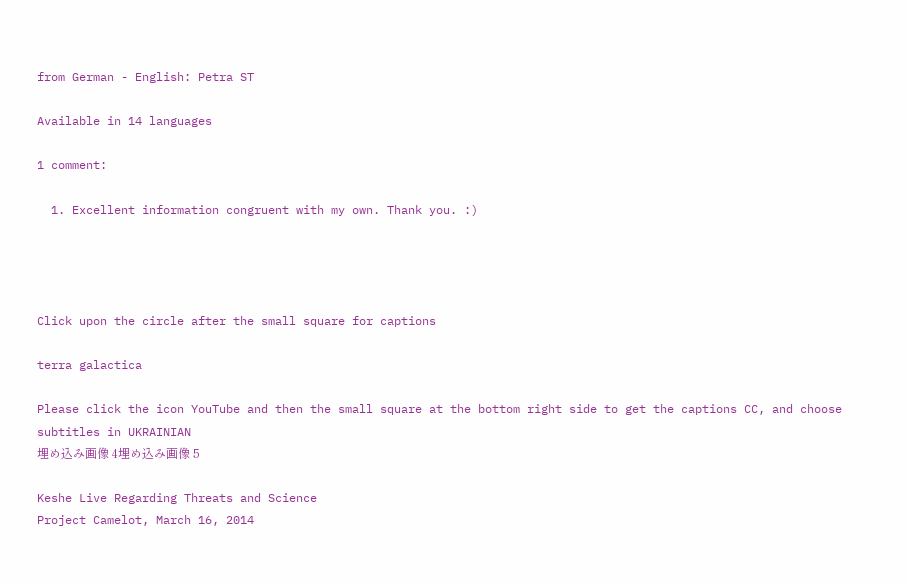from German - English: Petra ST

Available in 14 languages

1 comment:

  1. Excellent information congruent with my own. Thank you. :)




Click upon the circle after the small square for captions

terra galactica

Please click the icon YouTube and then the small square at the bottom right side to get the captions CC, and choose subtitles in UKRAINIAN
埋め込み画像 4埋め込み画像 5

Keshe Live Regarding Threats and Science
Project Camelot, March 16, 2014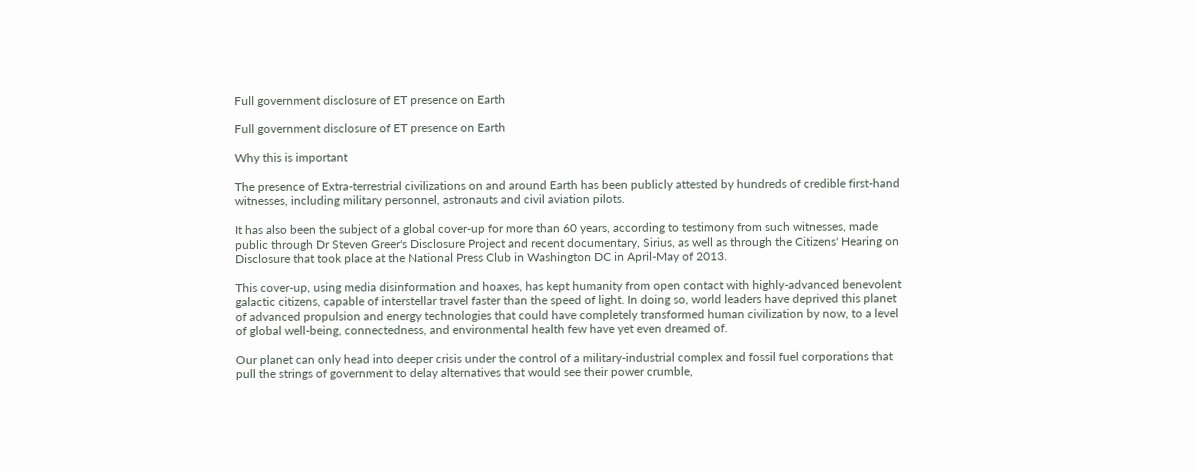Full government disclosure of ET presence on Earth

Full government disclosure of ET presence on Earth

Why this is important

The presence of Extra-terrestrial civilizations on and around Earth has been publicly attested by hundreds of credible first-hand witnesses, including military personnel, astronauts and civil aviation pilots.

It has also been the subject of a global cover-up for more than 60 years, according to testimony from such witnesses, made public through Dr Steven Greer's Disclosure Project and recent documentary, Sirius, as well as through the Citizens' Hearing on Disclosure that took place at the National Press Club in Washington DC in April-May of 2013.

This cover-up, using media disinformation and hoaxes, has kept humanity from open contact with highly-advanced benevolent galactic citizens, capable of interstellar travel faster than the speed of light. In doing so, world leaders have deprived this planet of advanced propulsion and energy technologies that could have completely transformed human civilization by now, to a level of global well-being, connectedness, and environmental health few have yet even dreamed of.

Our planet can only head into deeper crisis under the control of a military-industrial complex and fossil fuel corporations that pull the strings of government to delay alternatives that would see their power crumble,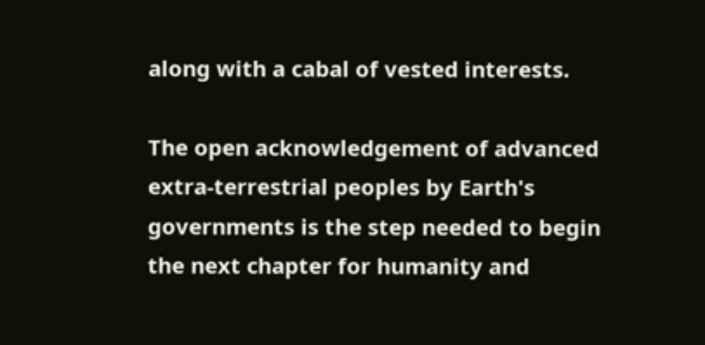along with a cabal of vested interests.

The open acknowledgement of advanced extra-terrestrial peoples by Earth's governments is the step needed to begin the next chapter for humanity and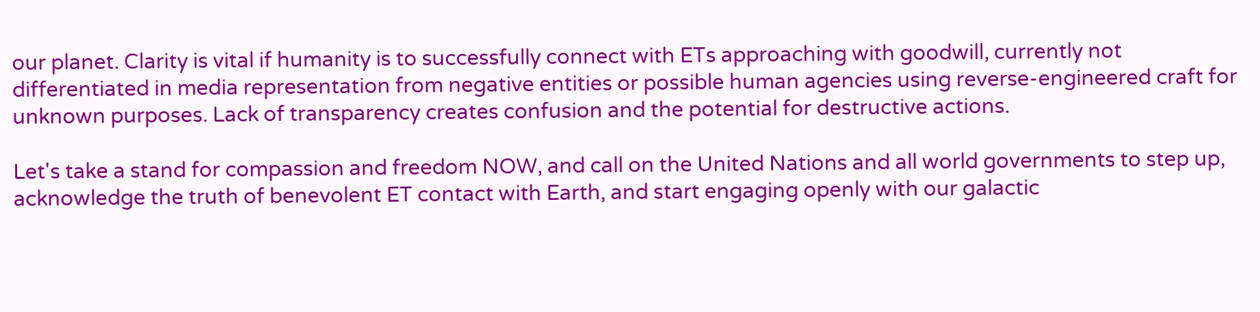our planet. Clarity is vital if humanity is to successfully connect with ETs approaching with goodwill, currently not differentiated in media representation from negative entities or possible human agencies using reverse-engineered craft for unknown purposes. Lack of transparency creates confusion and the potential for destructive actions.

Let's take a stand for compassion and freedom NOW, and call on the United Nations and all world governments to step up, acknowledge the truth of benevolent ET contact with Earth, and start engaging openly with our galactic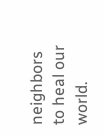neighbors to heal our world.